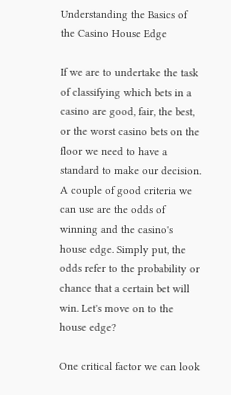Understanding the Basics of the Casino House Edge

If we are to undertake the task of classifying which bets in a casino are good, fair, the best, or the worst casino bets on the floor we need to have a standard to make our decision. A couple of good criteria we can use are the odds of winning and the casino's house edge. Simply put, the odds refer to the probability or chance that a certain bet will win. Let's move on to the house edge?

One critical factor we can look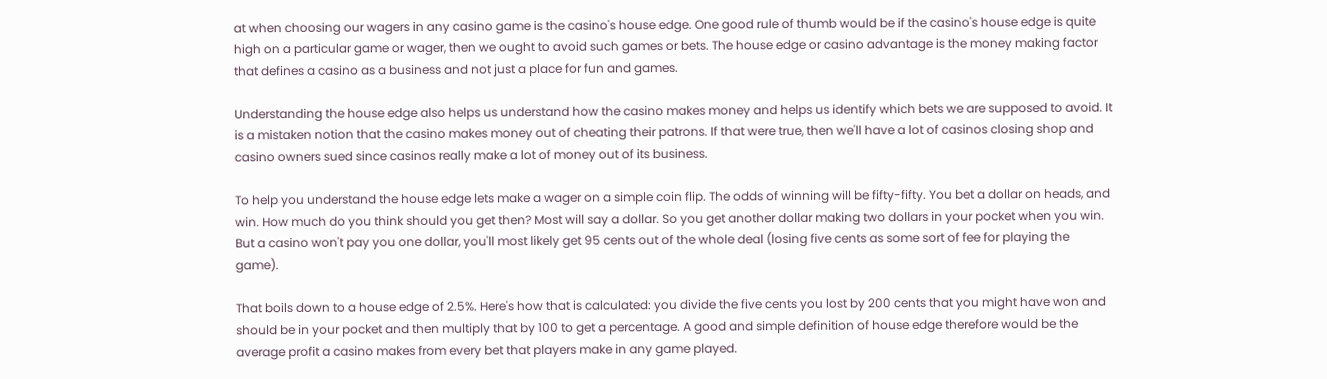at when choosing our wagers in any casino game is the casino's house edge. One good rule of thumb would be if the casino's house edge is quite high on a particular game or wager, then we ought to avoid such games or bets. The house edge or casino advantage is the money making factor that defines a casino as a business and not just a place for fun and games.

Understanding the house edge also helps us understand how the casino makes money and helps us identify which bets we are supposed to avoid. It is a mistaken notion that the casino makes money out of cheating their patrons. If that were true, then we'll have a lot of casinos closing shop and casino owners sued since casinos really make a lot of money out of its business.

To help you understand the house edge lets make a wager on a simple coin flip. The odds of winning will be fifty-fifty. You bet a dollar on heads, and win. How much do you think should you get then? Most will say a dollar. So you get another dollar making two dollars in your pocket when you win. But a casino won't pay you one dollar, you'll most likely get 95 cents out of the whole deal (losing five cents as some sort of fee for playing the game).

That boils down to a house edge of 2.5%. Here's how that is calculated: you divide the five cents you lost by 200 cents that you might have won and should be in your pocket and then multiply that by 100 to get a percentage. A good and simple definition of house edge therefore would be the average profit a casino makes from every bet that players make in any game played.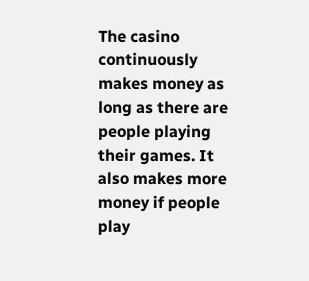The casino continuously makes money as long as there are people playing their games. It also makes more money if people play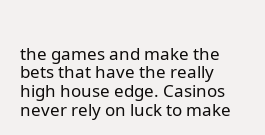the games and make the bets that have the really high house edge. Casinos never rely on luck to make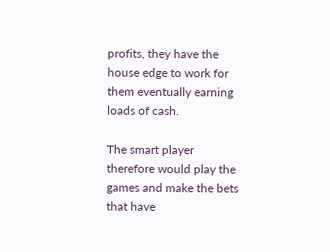profits, they have the house edge to work for them eventually earning loads of cash.

The smart player therefore would play the games and make the bets that have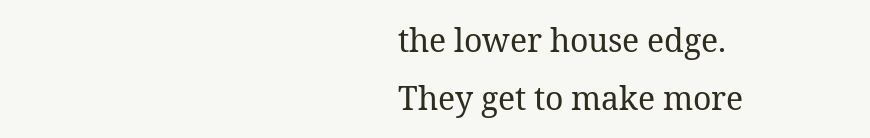the lower house edge. They get to make more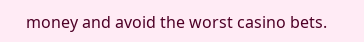money and avoid the worst casino bets.